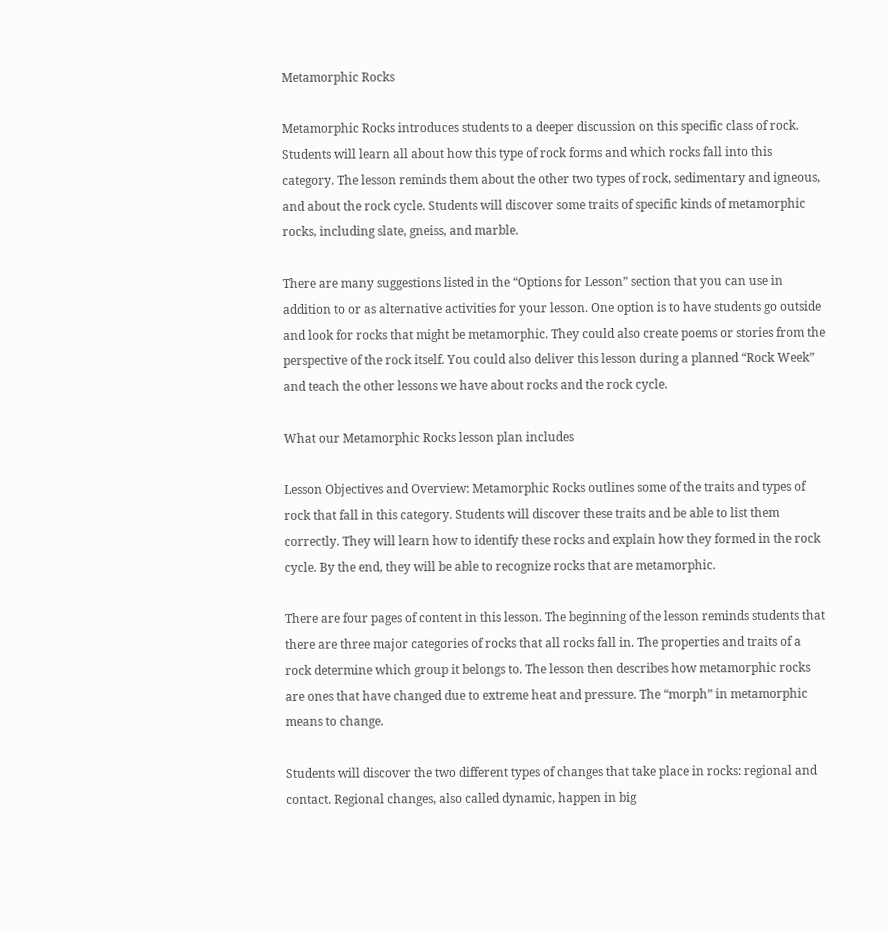Metamorphic Rocks

Metamorphic Rocks introduces students to a deeper discussion on this specific class of rock. Students will learn all about how this type of rock forms and which rocks fall into this category. The lesson reminds them about the other two types of rock, sedimentary and igneous, and about the rock cycle. Students will discover some traits of specific kinds of metamorphic rocks, including slate, gneiss, and marble.

There are many suggestions listed in the “Options for Lesson” section that you can use in addition to or as alternative activities for your lesson. One option is to have students go outside and look for rocks that might be metamorphic. They could also create poems or stories from the perspective of the rock itself. You could also deliver this lesson during a planned “Rock Week” and teach the other lessons we have about rocks and the rock cycle.

What our Metamorphic Rocks lesson plan includes

Lesson Objectives and Overview: Metamorphic Rocks outlines some of the traits and types of rock that fall in this category. Students will discover these traits and be able to list them correctly. They will learn how to identify these rocks and explain how they formed in the rock cycle. By the end, they will be able to recognize rocks that are metamorphic.

There are four pages of content in this lesson. The beginning of the lesson reminds students that there are three major categories of rocks that all rocks fall in. The properties and traits of a rock determine which group it belongs to. The lesson then describes how metamorphic rocks are ones that have changed due to extreme heat and pressure. The “morph” in metamorphic means to change.

Students will discover the two different types of changes that take place in rocks: regional and contact. Regional changes, also called dynamic, happen in big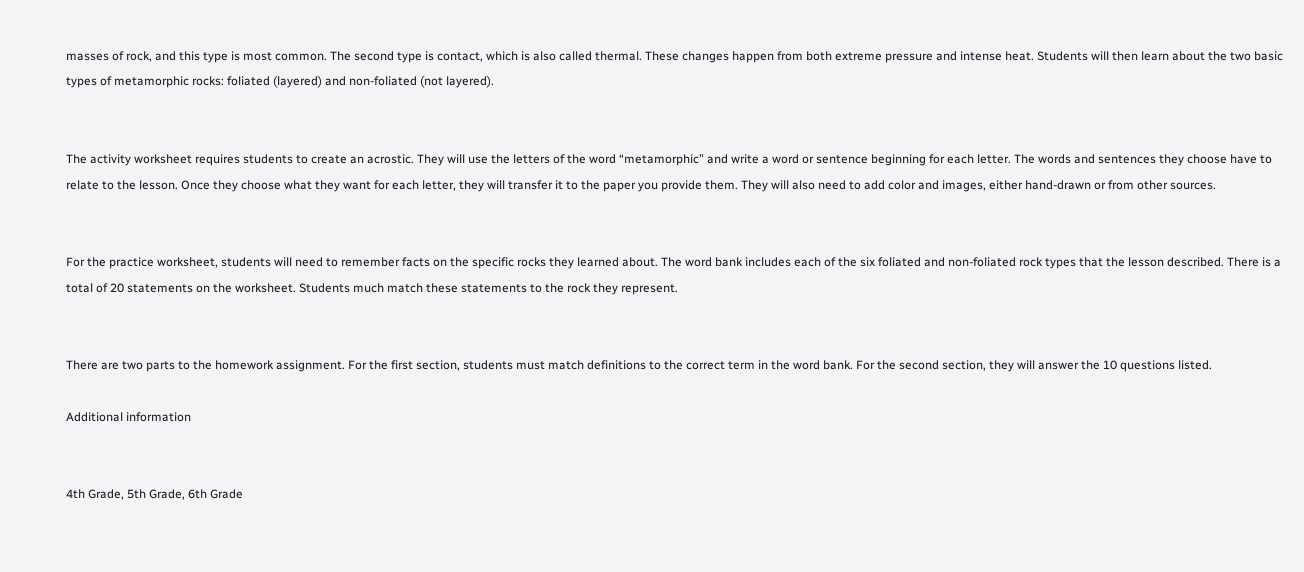masses of rock, and this type is most common. The second type is contact, which is also called thermal. These changes happen from both extreme pressure and intense heat. Students will then learn about the two basic types of metamorphic rocks: foliated (layered) and non-foliated (not layered).


The activity worksheet requires students to create an acrostic. They will use the letters of the word “metamorphic” and write a word or sentence beginning for each letter. The words and sentences they choose have to relate to the lesson. Once they choose what they want for each letter, they will transfer it to the paper you provide them. They will also need to add color and images, either hand-drawn or from other sources.


For the practice worksheet, students will need to remember facts on the specific rocks they learned about. The word bank includes each of the six foliated and non-foliated rock types that the lesson described. There is a total of 20 statements on the worksheet. Students much match these statements to the rock they represent.


There are two parts to the homework assignment. For the first section, students must match definitions to the correct term in the word bank. For the second section, they will answer the 10 questions listed.

Additional information


4th Grade, 5th Grade, 6th Grade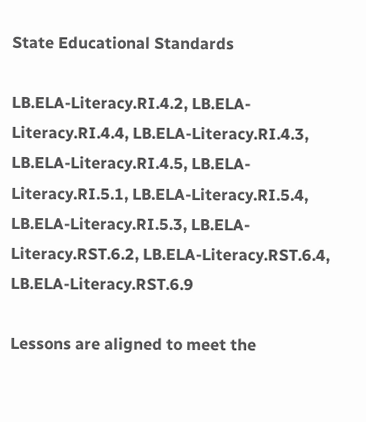State Educational Standards

LB.ELA-Literacy.RI.4.2, LB.ELA-Literacy.RI.4.4, LB.ELA-Literacy.RI.4.3, LB.ELA-Literacy.RI.4.5, LB.ELA-Literacy.RI.5.1, LB.ELA-Literacy.RI.5.4, LB.ELA-Literacy.RI.5.3, LB.ELA-Literacy.RST.6.2, LB.ELA-Literacy.RST.6.4, LB.ELA-Literacy.RST.6.9

Lessons are aligned to meet the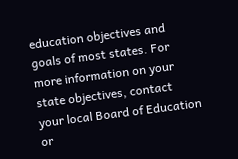education objectives and goals of most states. For more information on your state objectives, contact your local Board of Education or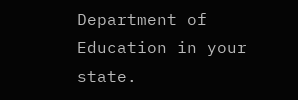Department of Education in your state.